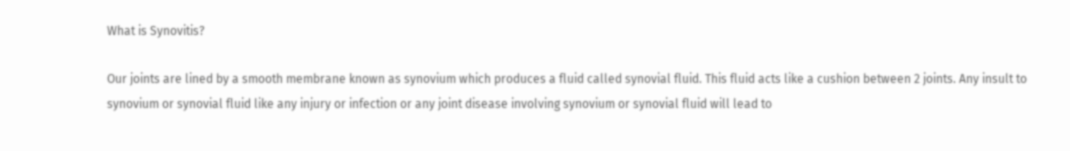What is Synovitis?

Our joints are lined by a smooth membrane known as synovium which produces a fluid called synovial fluid. This fluid acts like a cushion between 2 joints. Any insult to synovium or synovial fluid like any injury or infection or any joint disease involving synovium or synovial fluid will lead to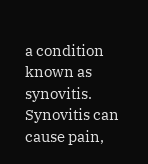a condition known as synovitis. Synovitis can cause pain,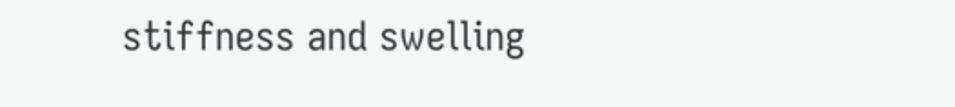stiffness and swelling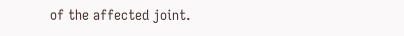of the affected joint.